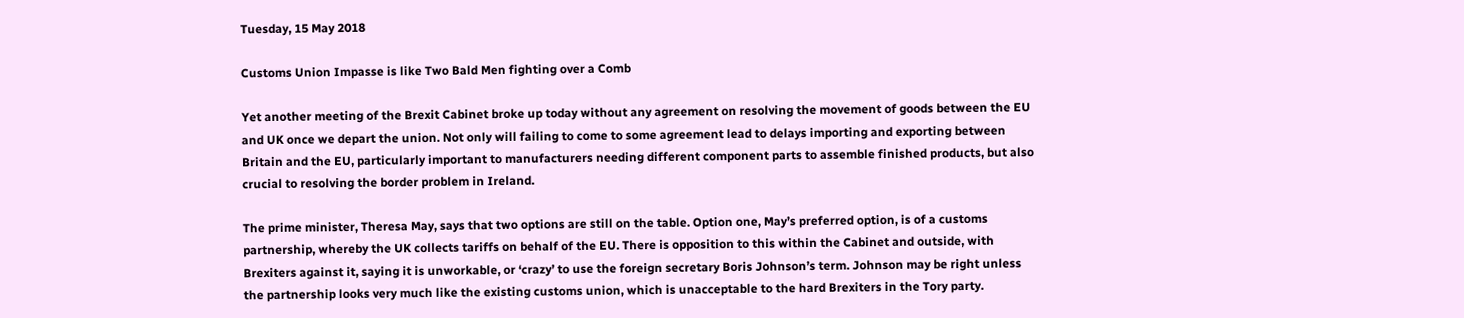Tuesday, 15 May 2018

Customs Union Impasse is like Two Bald Men fighting over a Comb

Yet another meeting of the Brexit Cabinet broke up today without any agreement on resolving the movement of goods between the EU and UK once we depart the union. Not only will failing to come to some agreement lead to delays importing and exporting between Britain and the EU, particularly important to manufacturers needing different component parts to assemble finished products, but also crucial to resolving the border problem in Ireland.

The prime minister, Theresa May, says that two options are still on the table. Option one, May’s preferred option, is of a customs partnership, whereby the UK collects tariffs on behalf of the EU. There is opposition to this within the Cabinet and outside, with Brexiters against it, saying it is unworkable, or ‘crazy’ to use the foreign secretary Boris Johnson’s term. Johnson may be right unless the partnership looks very much like the existing customs union, which is unacceptable to the hard Brexiters in the Tory party.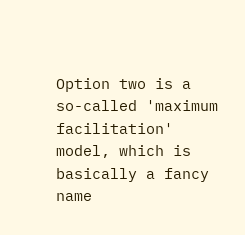Option two is a so-called 'maximum facilitation' model, which is basically a fancy name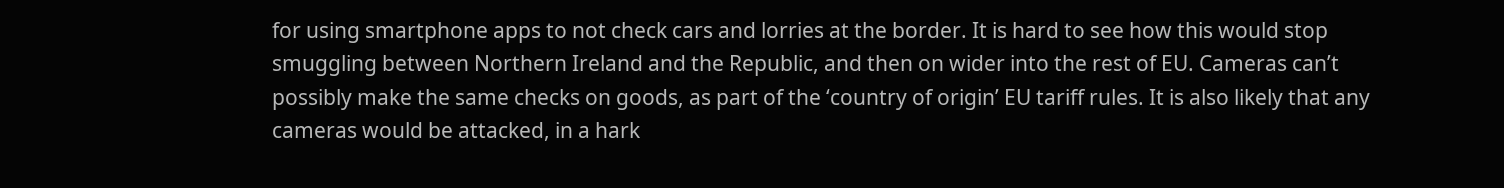for using smartphone apps to not check cars and lorries at the border. It is hard to see how this would stop smuggling between Northern Ireland and the Republic, and then on wider into the rest of EU. Cameras can’t possibly make the same checks on goods, as part of the ‘country of origin’ EU tariff rules. It is also likely that any cameras would be attacked, in a hark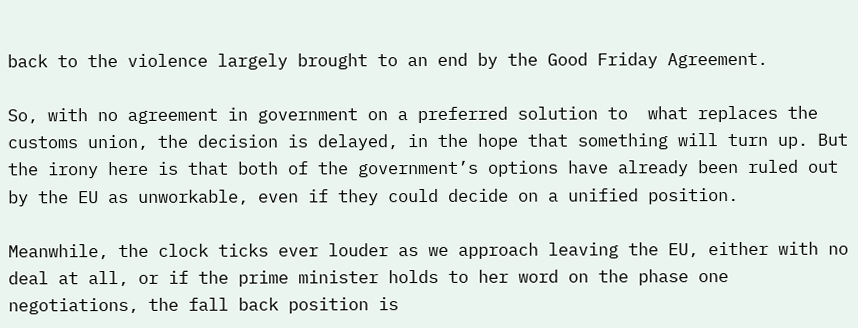back to the violence largely brought to an end by the Good Friday Agreement.

So, with no agreement in government on a preferred solution to  what replaces the customs union, the decision is delayed, in the hope that something will turn up. But the irony here is that both of the government’s options have already been ruled out by the EU as unworkable, even if they could decide on a unified position.

Meanwhile, the clock ticks ever louder as we approach leaving the EU, either with no deal at all, or if the prime minister holds to her word on the phase one negotiations, the fall back position is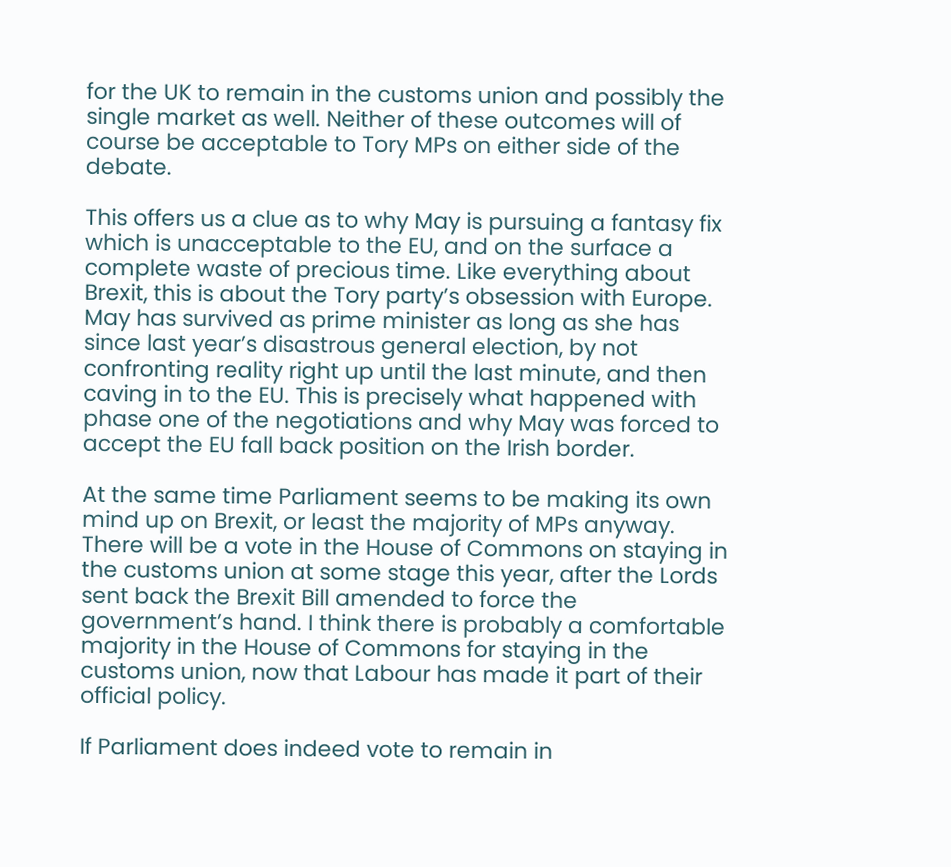for the UK to remain in the customs union and possibly the single market as well. Neither of these outcomes will of course be acceptable to Tory MPs on either side of the debate.

This offers us a clue as to why May is pursuing a fantasy fix which is unacceptable to the EU, and on the surface a complete waste of precious time. Like everything about Brexit, this is about the Tory party’s obsession with Europe. May has survived as prime minister as long as she has since last year’s disastrous general election, by not confronting reality right up until the last minute, and then caving in to the EU. This is precisely what happened with phase one of the negotiations and why May was forced to accept the EU fall back position on the Irish border.

At the same time Parliament seems to be making its own mind up on Brexit, or least the majority of MPs anyway. There will be a vote in the House of Commons on staying in the customs union at some stage this year, after the Lords sent back the Brexit Bill amended to force the government’s hand. I think there is probably a comfortable majority in the House of Commons for staying in the customs union, now that Labour has made it part of their official policy.

If Parliament does indeed vote to remain in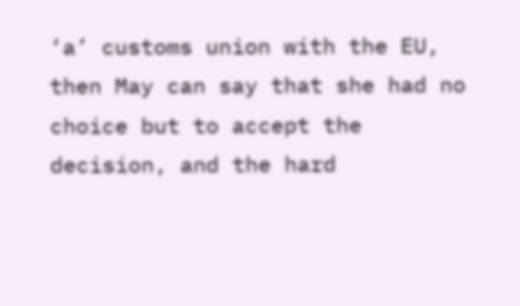‘a’ customs union with the EU, then May can say that she had no choice but to accept the decision, and the hard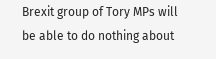Brexit group of Tory MPs will be able to do nothing about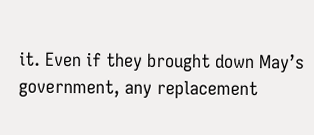it. Even if they brought down May’s government, any replacement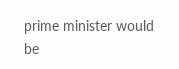prime minister would be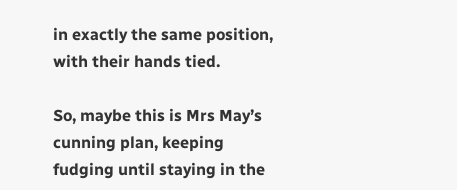in exactly the same position, with their hands tied.

So, maybe this is Mrs May’s cunning plan, keeping fudging until staying in the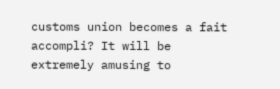customs union becomes a fait accompli? It will be extremely amusing to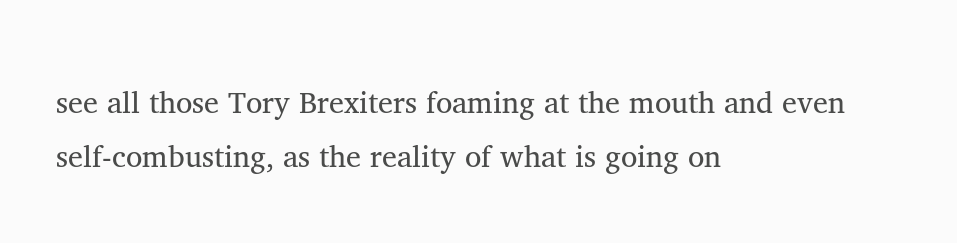see all those Tory Brexiters foaming at the mouth and even self-combusting, as the reality of what is going on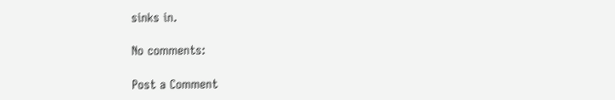sinks in.

No comments:

Post a Comment